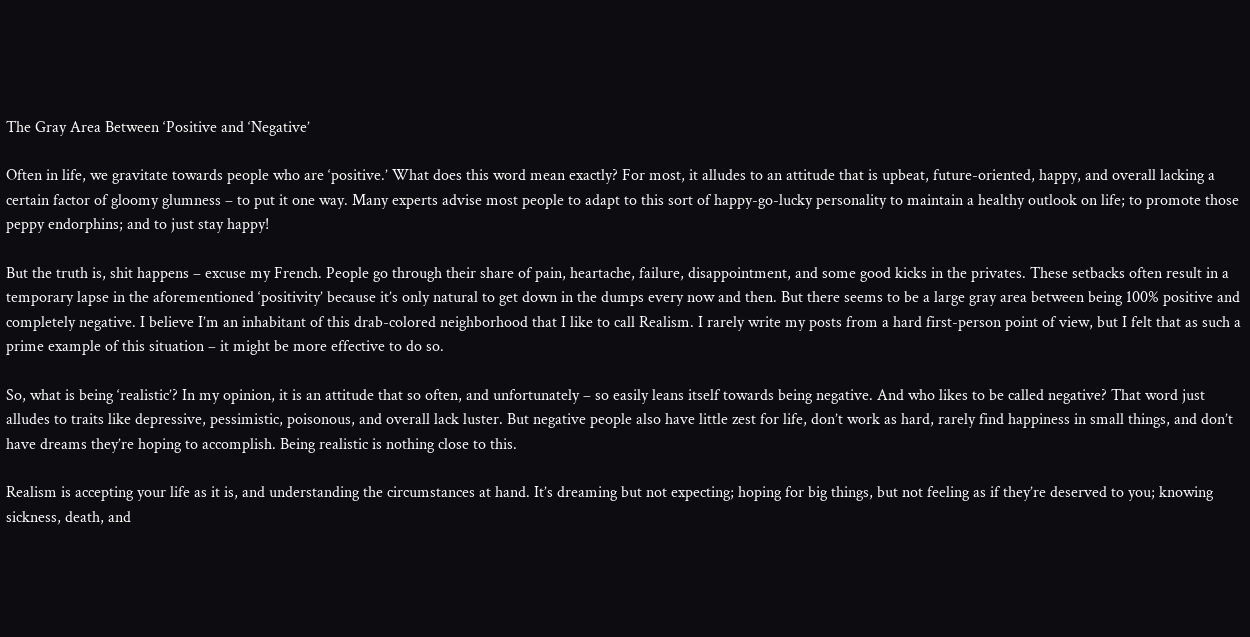The Gray Area Between ‘Positive and ‘Negative’

Often in life, we gravitate towards people who are ‘positive.’ What does this word mean exactly? For most, it alludes to an attitude that is upbeat, future-oriented, happy, and overall lacking a certain factor of gloomy glumness – to put it one way. Many experts advise most people to adapt to this sort of happy-go-lucky personality to maintain a healthy outlook on life; to promote those peppy endorphins; and to just stay happy!

But the truth is, shit happens – excuse my French. People go through their share of pain, heartache, failure, disappointment, and some good kicks in the privates. These setbacks often result in a temporary lapse in the aforementioned ‘positivity’ because it’s only natural to get down in the dumps every now and then. But there seems to be a large gray area between being 100% positive and completely negative. I believe I’m an inhabitant of this drab-colored neighborhood that I like to call Realism. I rarely write my posts from a hard first-person point of view, but I felt that as such a prime example of this situation – it might be more effective to do so.

So, what is being ‘realistic’? In my opinion, it is an attitude that so often, and unfortunately – so easily leans itself towards being negative. And who likes to be called negative? That word just alludes to traits like depressive, pessimistic, poisonous, and overall lack luster. But negative people also have little zest for life, don’t work as hard, rarely find happiness in small things, and don’t have dreams they’re hoping to accomplish. Being realistic is nothing close to this.

Realism is accepting your life as it is, and understanding the circumstances at hand. It’s dreaming but not expecting; hoping for big things, but not feeling as if they’re deserved to you; knowing sickness, death, and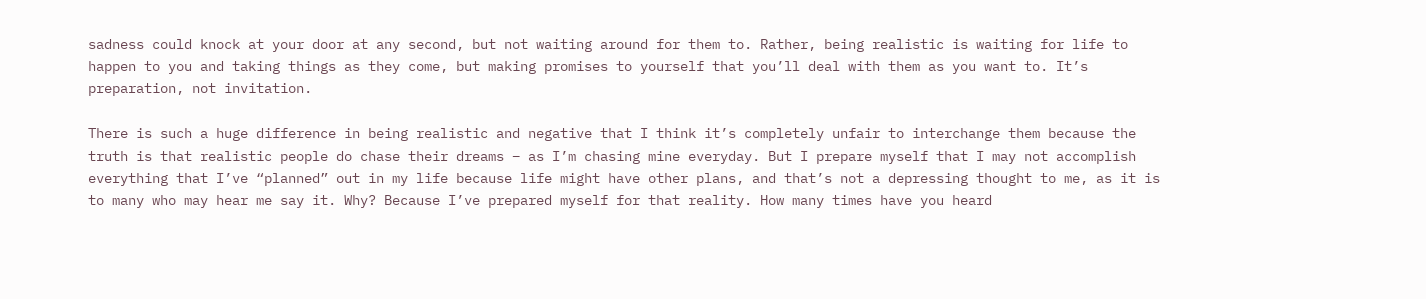sadness could knock at your door at any second, but not waiting around for them to. Rather, being realistic is waiting for life to happen to you and taking things as they come, but making promises to yourself that you’ll deal with them as you want to. It’s preparation, not invitation.

There is such a huge difference in being realistic and negative that I think it’s completely unfair to interchange them because the truth is that realistic people do chase their dreams – as I’m chasing mine everyday. But I prepare myself that I may not accomplish everything that I’ve “planned” out in my life because life might have other plans, and that’s not a depressing thought to me, as it is to many who may hear me say it. Why? Because I’ve prepared myself for that reality. How many times have you heard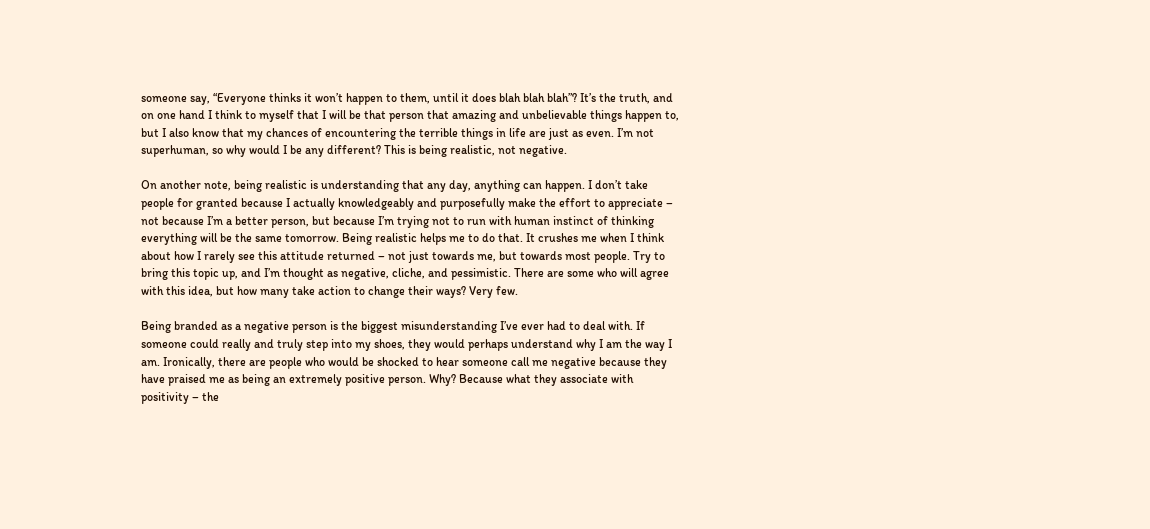someone say, “Everyone thinks it won’t happen to them, until it does blah blah blah”? It’s the truth, and on one hand I think to myself that I will be that person that amazing and unbelievable things happen to, but I also know that my chances of encountering the terrible things in life are just as even. I’m not superhuman, so why would I be any different? This is being realistic, not negative.

On another note, being realistic is understanding that any day, anything can happen. I don’t take people for granted because I actually knowledgeably and purposefully make the effort to appreciate – not because I’m a better person, but because I’m trying not to run with human instinct of thinking everything will be the same tomorrow. Being realistic helps me to do that. It crushes me when I think about how I rarely see this attitude returned – not just towards me, but towards most people. Try to bring this topic up, and I’m thought as negative, cliche, and pessimistic. There are some who will agree with this idea, but how many take action to change their ways? Very few.

Being branded as a negative person is the biggest misunderstanding I’ve ever had to deal with. If someone could really and truly step into my shoes, they would perhaps understand why I am the way I am. Ironically, there are people who would be shocked to hear someone call me negative because they have praised me as being an extremely positive person. Why? Because what they associate with positivity – the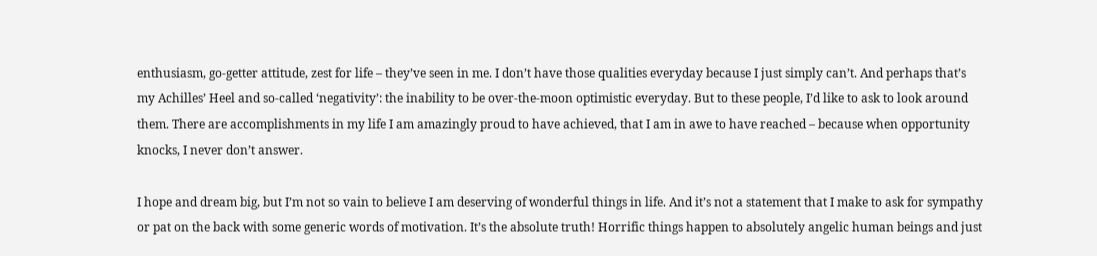enthusiasm, go-getter attitude, zest for life – they’ve seen in me. I don’t have those qualities everyday because I just simply can’t. And perhaps that’s my Achilles’ Heel and so-called ‘negativity’: the inability to be over-the-moon optimistic everyday. But to these people, I’d like to ask to look around them. There are accomplishments in my life I am amazingly proud to have achieved, that I am in awe to have reached – because when opportunity knocks, I never don’t answer.

I hope and dream big, but I’m not so vain to believe I am deserving of wonderful things in life. And it’s not a statement that I make to ask for sympathy or pat on the back with some generic words of motivation. It’s the absolute truth! Horrific things happen to absolutely angelic human beings and just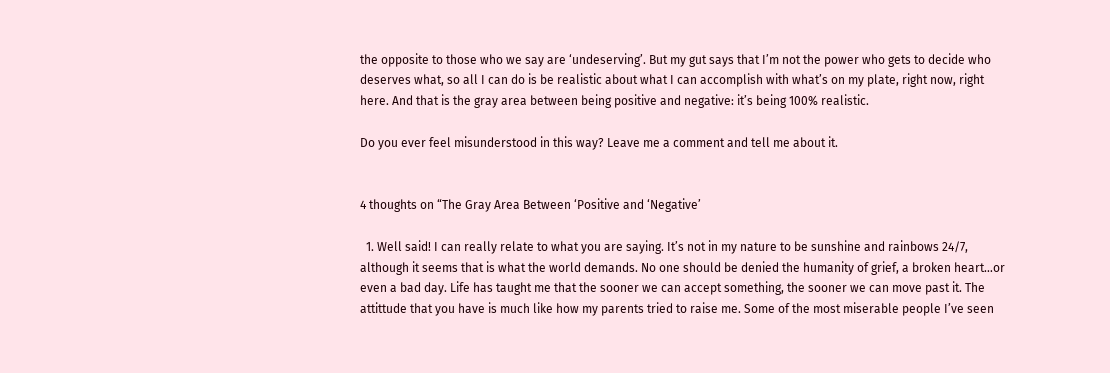the opposite to those who we say are ‘undeserving’. But my gut says that I’m not the power who gets to decide who deserves what, so all I can do is be realistic about what I can accomplish with what’s on my plate, right now, right here. And that is the gray area between being positive and negative: it’s being 100% realistic.

Do you ever feel misunderstood in this way? Leave me a comment and tell me about it.


4 thoughts on “The Gray Area Between ‘Positive and ‘Negative’

  1. Well said! I can really relate to what you are saying. It’s not in my nature to be sunshine and rainbows 24/7, although it seems that is what the world demands. No one should be denied the humanity of grief, a broken heart…or even a bad day. Life has taught me that the sooner we can accept something, the sooner we can move past it. The attittude that you have is much like how my parents tried to raise me. Some of the most miserable people I’ve seen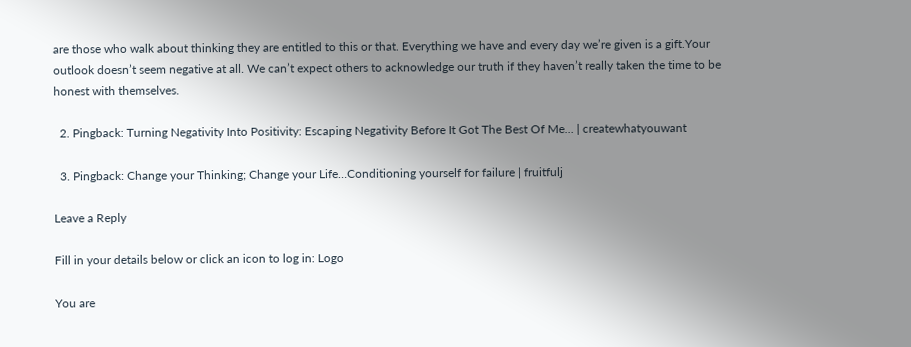are those who walk about thinking they are entitled to this or that. Everything we have and every day we’re given is a gift.Your outlook doesn’t seem negative at all. We can’t expect others to acknowledge our truth if they haven’t really taken the time to be honest with themselves.

  2. Pingback: Turning Negativity Into Positivity: Escaping Negativity Before It Got The Best Of Me… | createwhatyouwant

  3. Pingback: Change your Thinking; Change your Life…Conditioning yourself for failure | fruitfulj

Leave a Reply

Fill in your details below or click an icon to log in: Logo

You are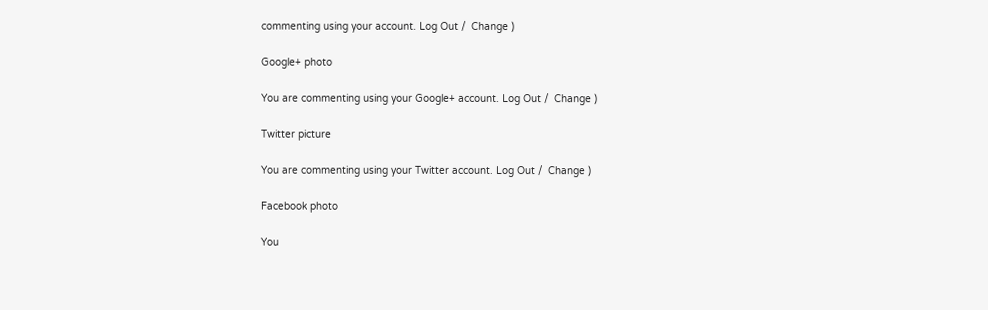commenting using your account. Log Out /  Change )

Google+ photo

You are commenting using your Google+ account. Log Out /  Change )

Twitter picture

You are commenting using your Twitter account. Log Out /  Change )

Facebook photo

You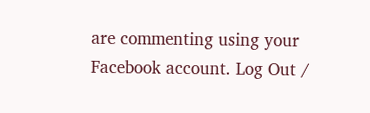are commenting using your Facebook account. Log Out /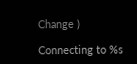Change )

Connecting to %s